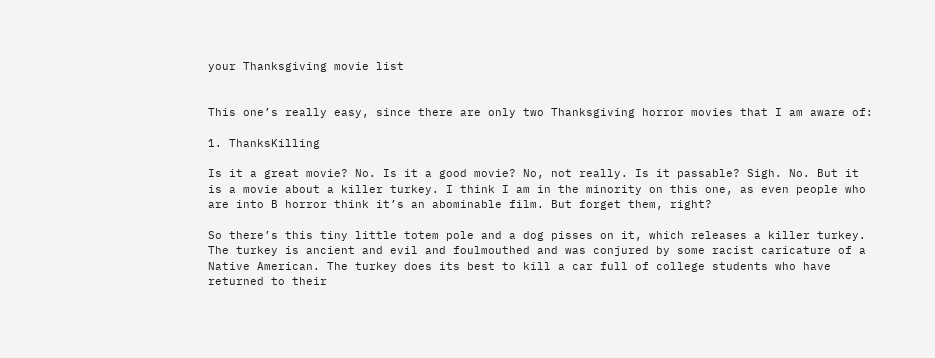your Thanksgiving movie list


This one’s really easy, since there are only two Thanksgiving horror movies that I am aware of:

1. ThanksKilling

Is it a great movie? No. Is it a good movie? No, not really. Is it passable? Sigh. No. But it is a movie about a killer turkey. I think I am in the minority on this one, as even people who are into B horror think it’s an abominable film. But forget them, right?

So there’s this tiny little totem pole and a dog pisses on it, which releases a killer turkey. The turkey is ancient and evil and foulmouthed and was conjured by some racist caricature of a Native American. The turkey does its best to kill a car full of college students who have returned to their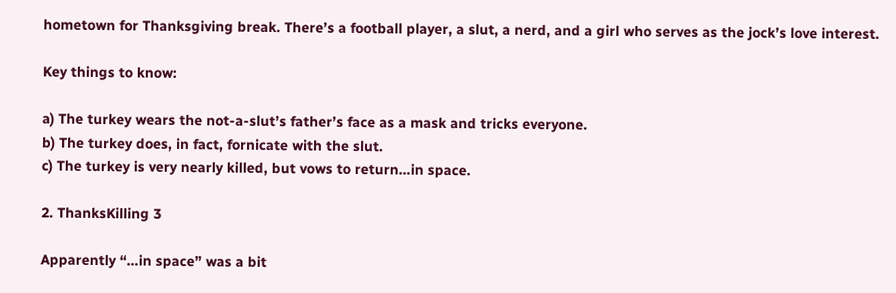hometown for Thanksgiving break. There’s a football player, a slut, a nerd, and a girl who serves as the jock’s love interest.

Key things to know:

a) The turkey wears the not-a-slut’s father’s face as a mask and tricks everyone.
b) The turkey does, in fact, fornicate with the slut.
c) The turkey is very nearly killed, but vows to return…in space.

2. ThanksKilling 3

Apparently “…in space” was a bit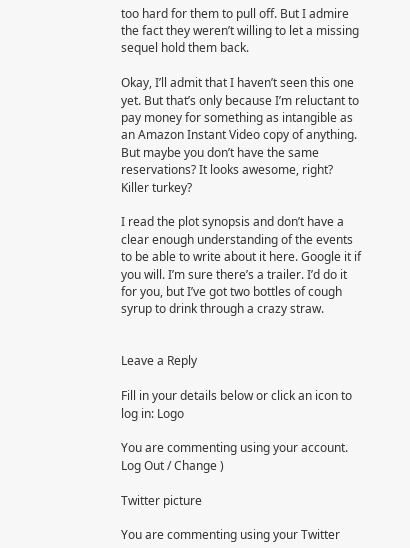too hard for them to pull off. But I admire the fact they weren’t willing to let a missing sequel hold them back.

Okay, I’ll admit that I haven’t seen this one yet. But that’s only because I’m reluctant to pay money for something as intangible as an Amazon Instant Video copy of anything. But maybe you don’t have the same reservations? It looks awesome, right? Killer turkey?

I read the plot synopsis and don’t have a clear enough understanding of the events to be able to write about it here. Google it if you will. I’m sure there’s a trailer. I’d do it for you, but I’ve got two bottles of cough syrup to drink through a crazy straw.


Leave a Reply

Fill in your details below or click an icon to log in: Logo

You are commenting using your account. Log Out / Change )

Twitter picture

You are commenting using your Twitter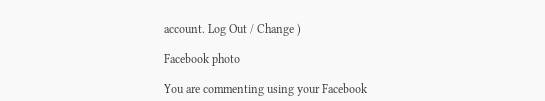account. Log Out / Change )

Facebook photo

You are commenting using your Facebook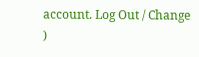account. Log Out / Change )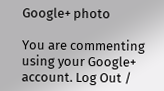Google+ photo

You are commenting using your Google+ account. Log Out /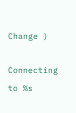Change )

Connecting to %s